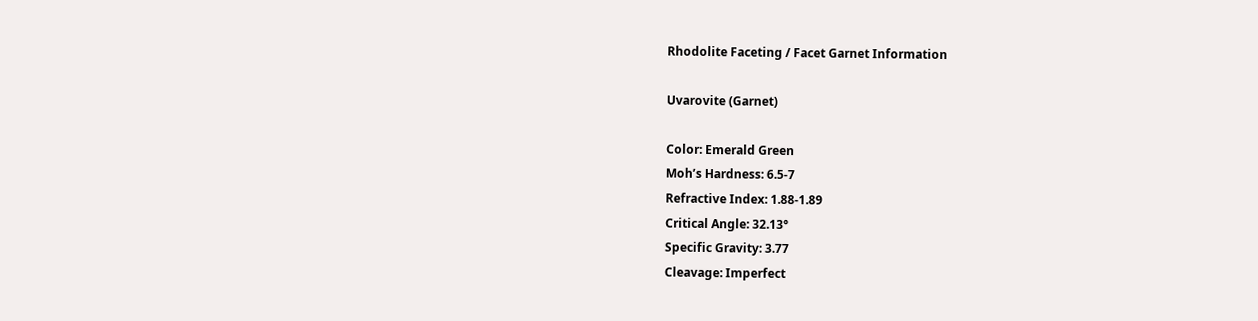Rhodolite Faceting / Facet Garnet Information

Uvarovite (Garnet)

Color: Emerald Green
Moh’s Hardness: 6.5-7
Refractive Index: 1.88-1.89
Critical Angle: 32.13°
Specific Gravity: 3.77
Cleavage: Imperfect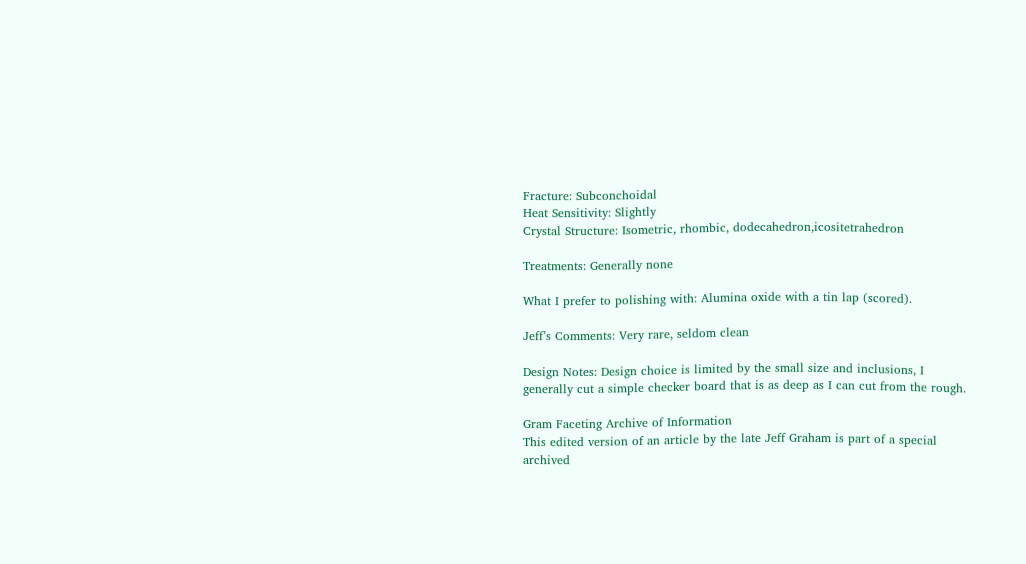Fracture: Subconchoidal
Heat Sensitivity: Slightly
Crystal Structure: Isometric, rhombic, dodecahedron,icositetrahedron

Treatments: Generally none

What I prefer to polishing with: Alumina oxide with a tin lap (scored).

Jeff’s Comments: Very rare, seldom clean

Design Notes: Design choice is limited by the small size and inclusions, I generally cut a simple checker board that is as deep as I can cut from the rough.

Gram Faceting Archive of Information
This edited version of an article by the late Jeff Graham is part of a special archived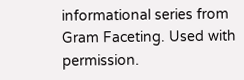informational series from Gram Faceting. Used with permission.